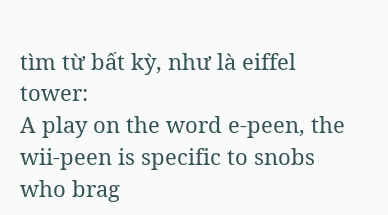tìm từ bất kỳ, như là eiffel tower:
A play on the word e-peen, the wii-peen is specific to snobs who brag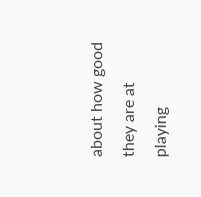about how good they are at playing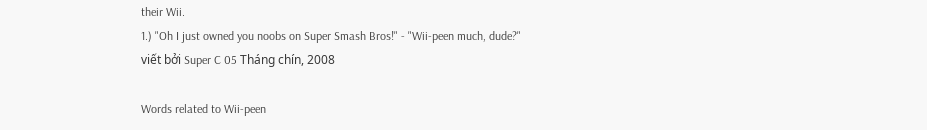their Wii.
1.) "Oh I just owned you noobs on Super Smash Bros!" - "Wii-peen much, dude?"
viết bởi Super C 05 Tháng chín, 2008

Words related to Wii-peen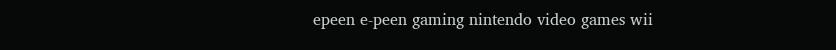epeen e-peen gaming nintendo video games wii